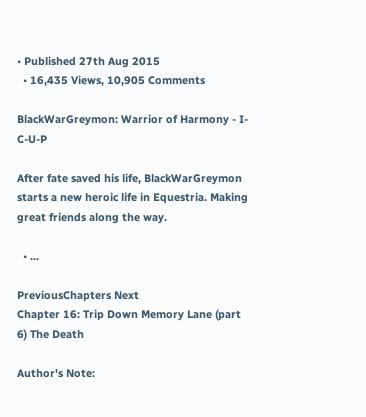• Published 27th Aug 2015
  • 16,435 Views, 10,905 Comments

BlackWarGreymon: Warrior of Harmony - I-C-U-P

After fate saved his life, BlackWarGreymon starts a new heroic life in Equestria. Making great friends along the way.

  • ...

PreviousChapters Next
Chapter 16: Trip Down Memory Lane (part 6) The Death

Author's Note: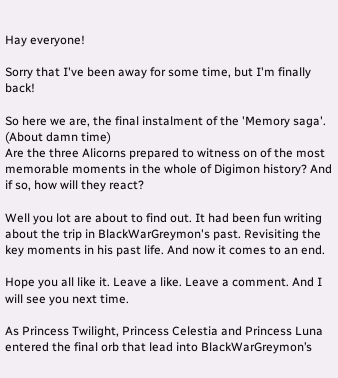Hay everyone!

Sorry that I've been away for some time, but I'm finally back!

So here we are, the final instalment of the 'Memory saga'. (About damn time)
Are the three Alicorns prepared to witness on of the most memorable moments in the whole of Digimon history? And if so, how will they react?

Well you lot are about to find out. It had been fun writing about the trip in BlackWarGreymon's past. Revisiting the key moments in his past life. And now it comes to an end.

Hope you all like it. Leave a like. Leave a comment. And I will see you next time.

As Princess Twilight, Princess Celestia and Princess Luna entered the final orb that lead into BlackWarGreymon’s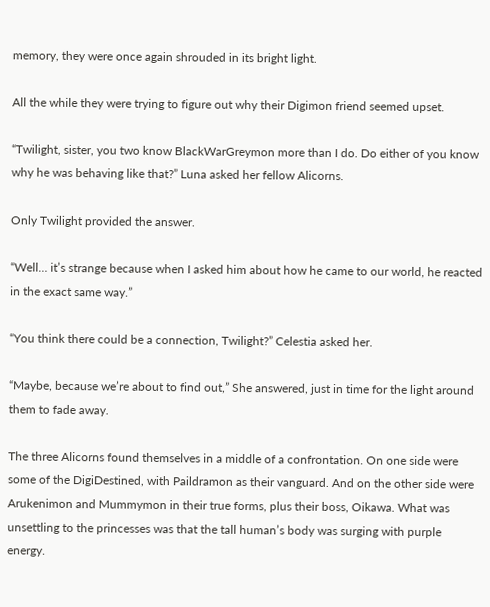memory, they were once again shrouded in its bright light.

All the while they were trying to figure out why their Digimon friend seemed upset.

“Twilight, sister, you two know BlackWarGreymon more than I do. Do either of you know why he was behaving like that?” Luna asked her fellow Alicorns.

Only Twilight provided the answer.

“Well… it’s strange because when I asked him about how he came to our world, he reacted in the exact same way.”

“You think there could be a connection, Twilight?” Celestia asked her.

“Maybe, because we’re about to find out,” She answered, just in time for the light around them to fade away.

The three Alicorns found themselves in a middle of a confrontation. On one side were some of the DigiDestined, with Paildramon as their vanguard. And on the other side were Arukenimon and Mummymon in their true forms, plus their boss, Oikawa. What was unsettling to the princesses was that the tall human’s body was surging with purple energy.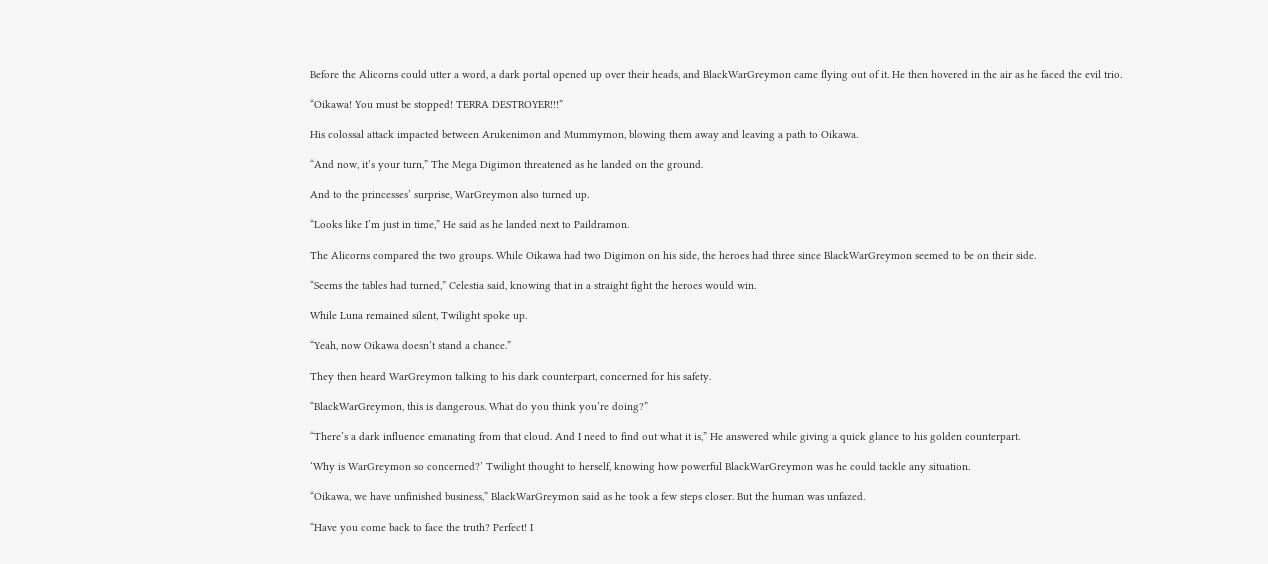Before the Alicorns could utter a word, a dark portal opened up over their heads, and BlackWarGreymon came flying out of it. He then hovered in the air as he faced the evil trio.

“Oikawa! You must be stopped! TERRA DESTROYER!!!”

His colossal attack impacted between Arukenimon and Mummymon, blowing them away and leaving a path to Oikawa.

“And now, it’s your turn,” The Mega Digimon threatened as he landed on the ground.

And to the princesses’ surprise, WarGreymon also turned up.

“Looks like I’m just in time,” He said as he landed next to Paildramon.

The Alicorns compared the two groups. While Oikawa had two Digimon on his side, the heroes had three since BlackWarGreymon seemed to be on their side.

“Seems the tables had turned,” Celestia said, knowing that in a straight fight the heroes would win.

While Luna remained silent, Twilight spoke up.

“Yeah, now Oikawa doesn’t stand a chance.”

They then heard WarGreymon talking to his dark counterpart, concerned for his safety.

“BlackWarGreymon, this is dangerous. What do you think you’re doing?”

“There’s a dark influence emanating from that cloud. And I need to find out what it is,” He answered while giving a quick glance to his golden counterpart.

‘Why is WarGreymon so concerned?’ Twilight thought to herself, knowing how powerful BlackWarGreymon was he could tackle any situation.

“Oikawa, we have unfinished business,” BlackWarGreymon said as he took a few steps closer. But the human was unfazed.

“Have you come back to face the truth? Perfect! I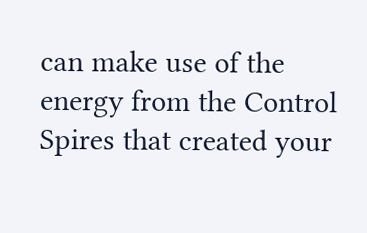can make use of the energy from the Control Spires that created your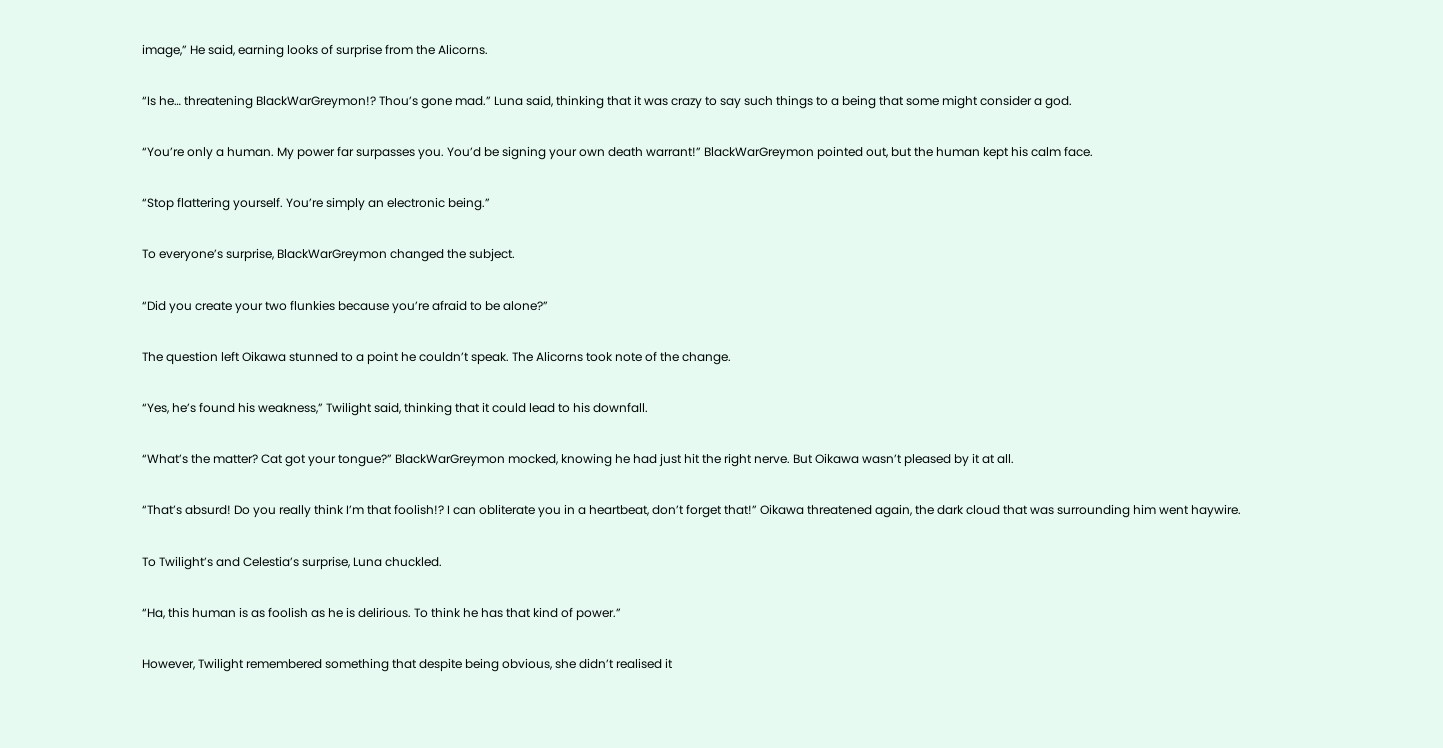image,” He said, earning looks of surprise from the Alicorns.

“Is he… threatening BlackWarGreymon!? Thou’s gone mad.” Luna said, thinking that it was crazy to say such things to a being that some might consider a god.

“You’re only a human. My power far surpasses you. You’d be signing your own death warrant!” BlackWarGreymon pointed out, but the human kept his calm face.

“Stop flattering yourself. You’re simply an electronic being.”

To everyone’s surprise, BlackWarGreymon changed the subject.

“Did you create your two flunkies because you’re afraid to be alone?”

The question left Oikawa stunned to a point he couldn’t speak. The Alicorns took note of the change.

“Yes, he’s found his weakness,” Twilight said, thinking that it could lead to his downfall.

“What’s the matter? Cat got your tongue?” BlackWarGreymon mocked, knowing he had just hit the right nerve. But Oikawa wasn’t pleased by it at all.

“That’s absurd! Do you really think I’m that foolish!? I can obliterate you in a heartbeat, don’t forget that!” Oikawa threatened again, the dark cloud that was surrounding him went haywire.

To Twilight’s and Celestia’s surprise, Luna chuckled.

“Ha, this human is as foolish as he is delirious. To think he has that kind of power.”

However, Twilight remembered something that despite being obvious, she didn’t realised it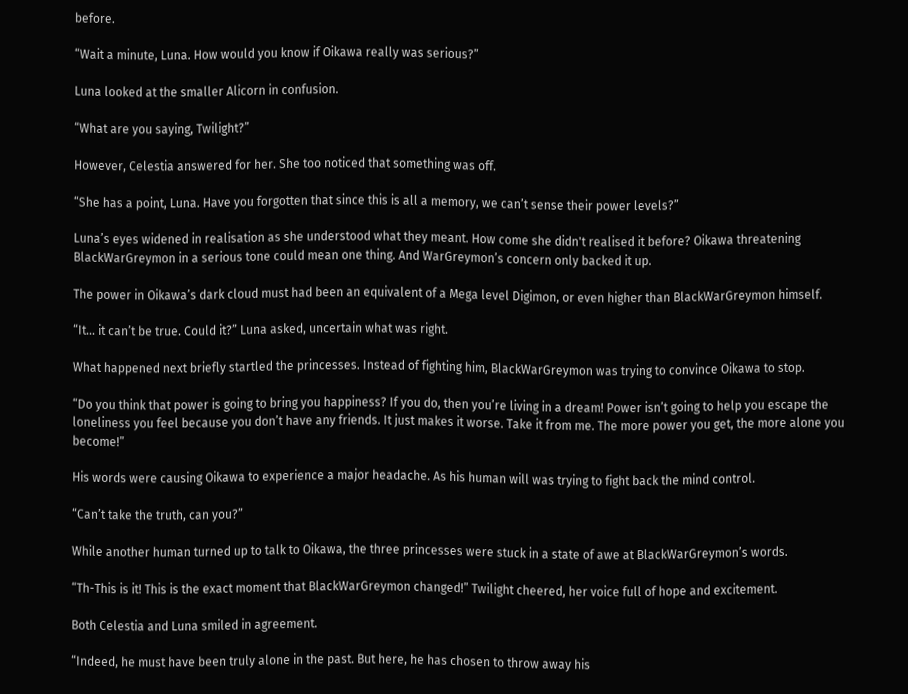before.

“Wait a minute, Luna. How would you know if Oikawa really was serious?”

Luna looked at the smaller Alicorn in confusion.

“What are you saying, Twilight?”

However, Celestia answered for her. She too noticed that something was off.

“She has a point, Luna. Have you forgotten that since this is all a memory, we can’t sense their power levels?”

Luna’s eyes widened in realisation as she understood what they meant. How come she didn't realised it before? Oikawa threatening BlackWarGreymon in a serious tone could mean one thing. And WarGreymon’s concern only backed it up.

The power in Oikawa’s dark cloud must had been an equivalent of a Mega level Digimon, or even higher than BlackWarGreymon himself.

“It… it can’t be true. Could it?” Luna asked, uncertain what was right.

What happened next briefly startled the princesses. Instead of fighting him, BlackWarGreymon was trying to convince Oikawa to stop.

“Do you think that power is going to bring you happiness? If you do, then you’re living in a dream! Power isn’t going to help you escape the loneliness you feel because you don’t have any friends. It just makes it worse. Take it from me. The more power you get, the more alone you become!”

His words were causing Oikawa to experience a major headache. As his human will was trying to fight back the mind control.

“Can’t take the truth, can you?”

While another human turned up to talk to Oikawa, the three princesses were stuck in a state of awe at BlackWarGreymon’s words.

“Th-This is it! This is the exact moment that BlackWarGreymon changed!” Twilight cheered, her voice full of hope and excitement.

Both Celestia and Luna smiled in agreement.

“Indeed, he must have been truly alone in the past. But here, he has chosen to throw away his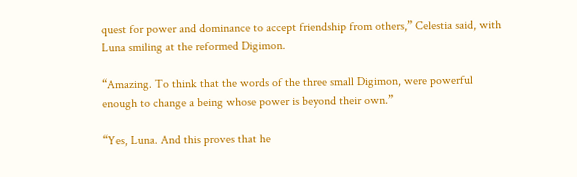quest for power and dominance to accept friendship from others,” Celestia said, with Luna smiling at the reformed Digimon.

“Amazing. To think that the words of the three small Digimon, were powerful enough to change a being whose power is beyond their own.”

“Yes, Luna. And this proves that he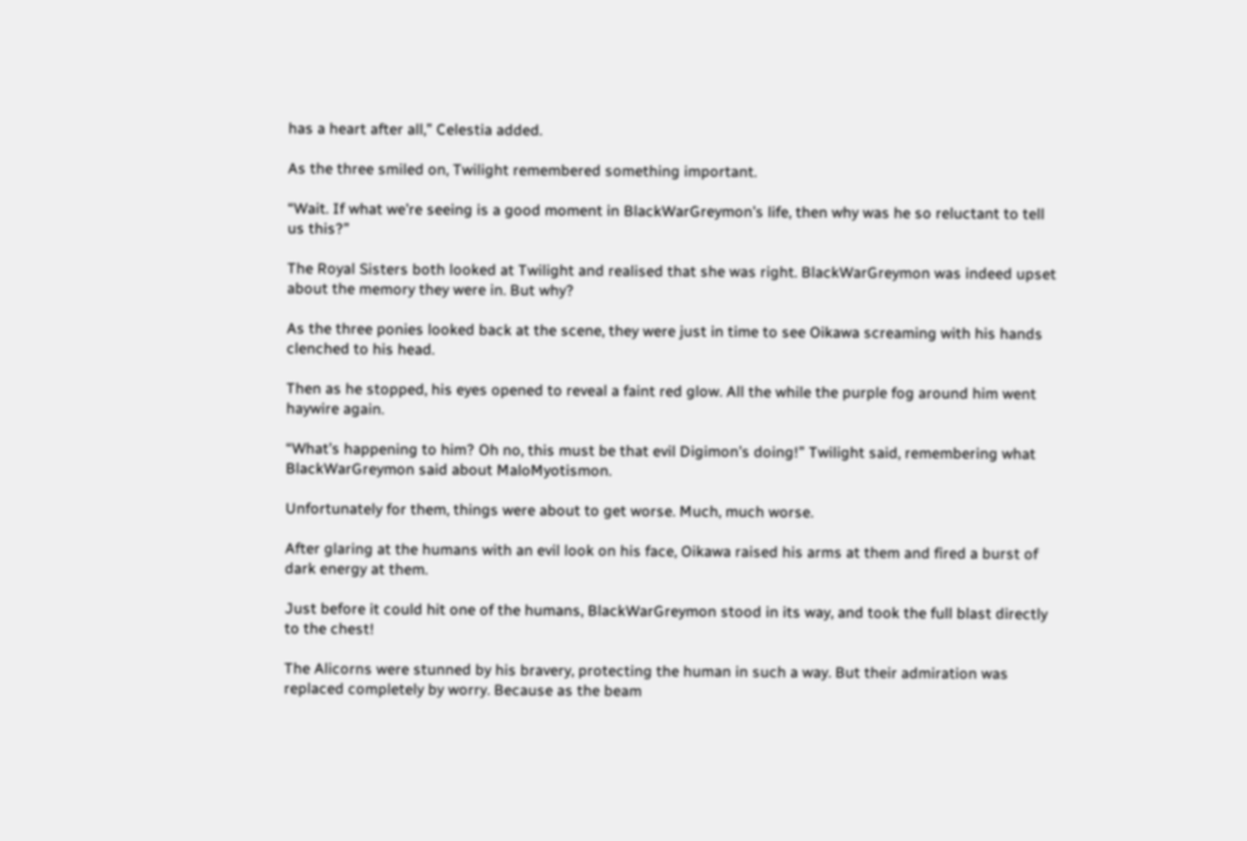has a heart after all,” Celestia added.

As the three smiled on, Twilight remembered something important.

“Wait. If what we’re seeing is a good moment in BlackWarGreymon’s life, then why was he so reluctant to tell us this?”

The Royal Sisters both looked at Twilight and realised that she was right. BlackWarGreymon was indeed upset about the memory they were in. But why?

As the three ponies looked back at the scene, they were just in time to see Oikawa screaming with his hands clenched to his head.

Then as he stopped, his eyes opened to reveal a faint red glow. All the while the purple fog around him went haywire again.

“What’s happening to him? Oh no, this must be that evil Digimon’s doing!” Twilight said, remembering what BlackWarGreymon said about MaloMyotismon.

Unfortunately for them, things were about to get worse. Much, much worse.

After glaring at the humans with an evil look on his face, Oikawa raised his arms at them and fired a burst of dark energy at them.

Just before it could hit one of the humans, BlackWarGreymon stood in its way, and took the full blast directly to the chest!

The Alicorns were stunned by his bravery, protecting the human in such a way. But their admiration was replaced completely by worry. Because as the beam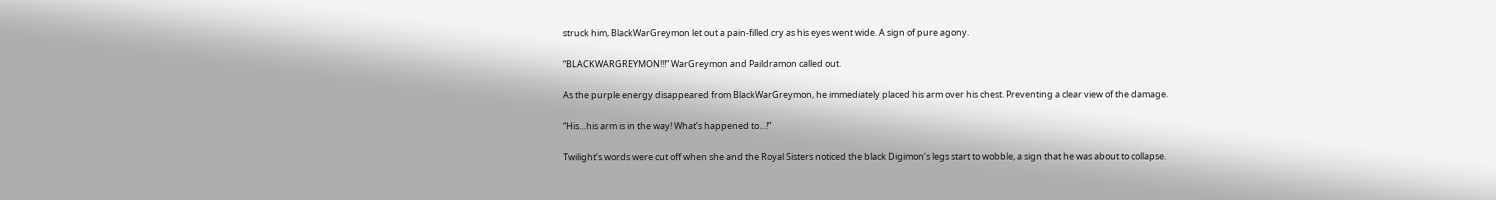struck him, BlackWarGreymon let out a pain-filled cry as his eyes went wide. A sign of pure agony.

“BLACKWARGREYMON!!!” WarGreymon and Paildramon called out.

As the purple energy disappeared from BlackWarGreymon, he immediately placed his arm over his chest. Preventing a clear view of the damage.

“His…his arm is in the way! What’s happened to…!”

Twilight’s words were cut off when she and the Royal Sisters noticed the black Digimon’s legs start to wobble, a sign that he was about to collapse.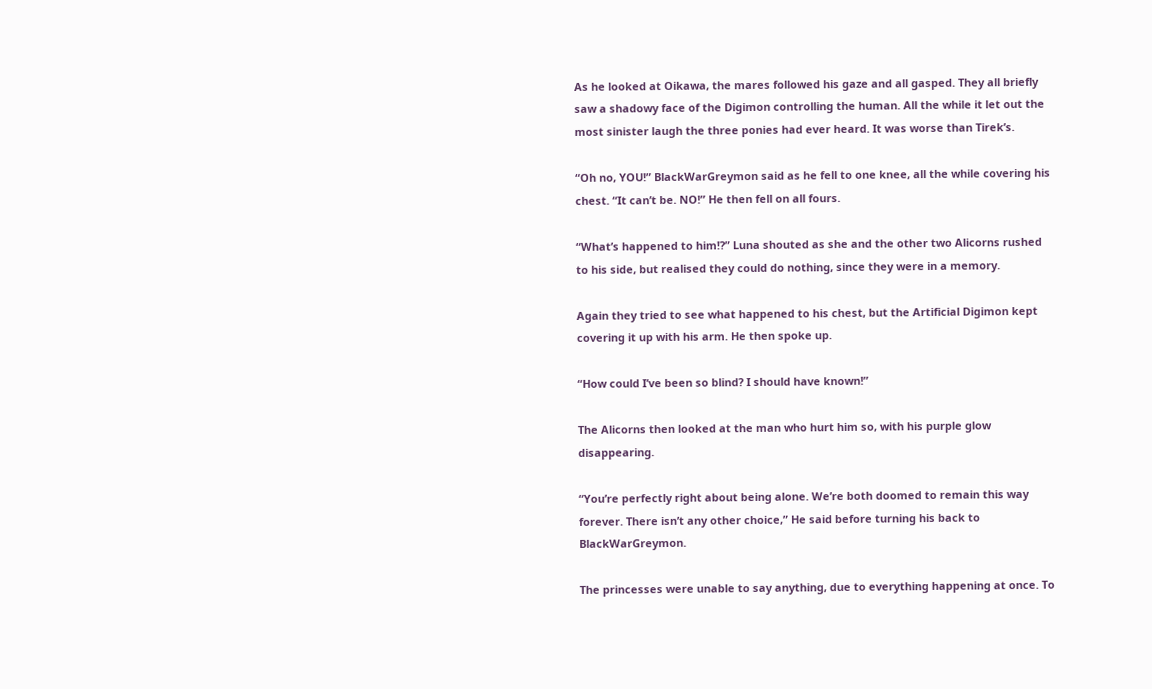As he looked at Oikawa, the mares followed his gaze and all gasped. They all briefly saw a shadowy face of the Digimon controlling the human. All the while it let out the most sinister laugh the three ponies had ever heard. It was worse than Tirek’s.

“Oh no, YOU!” BlackWarGreymon said as he fell to one knee, all the while covering his chest. “It can’t be. NO!” He then fell on all fours.

“What’s happened to him!?” Luna shouted as she and the other two Alicorns rushed to his side, but realised they could do nothing, since they were in a memory.

Again they tried to see what happened to his chest, but the Artificial Digimon kept covering it up with his arm. He then spoke up.

“How could I’ve been so blind? I should have known!”

The Alicorns then looked at the man who hurt him so, with his purple glow disappearing.

“You’re perfectly right about being alone. We’re both doomed to remain this way forever. There isn’t any other choice,” He said before turning his back to BlackWarGreymon.

The princesses were unable to say anything, due to everything happening at once. To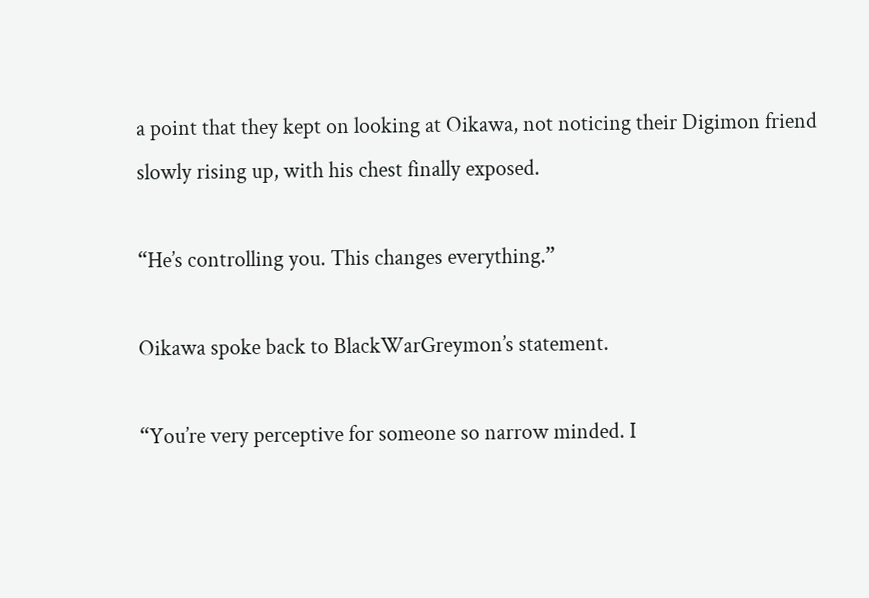a point that they kept on looking at Oikawa, not noticing their Digimon friend slowly rising up, with his chest finally exposed.

“He’s controlling you. This changes everything.”

Oikawa spoke back to BlackWarGreymon’s statement.

“You’re very perceptive for someone so narrow minded. I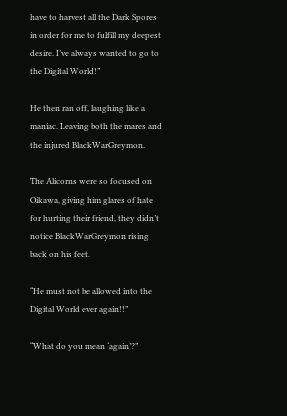have to harvest all the Dark Spores in order for me to fulfill my deepest desire. I’ve always wanted to go to the Digital World!”

He then ran off, laughing like a maniac. Leaving both the mares and the injured BlackWarGreymon.

The Alicorns were so focused on Oikawa, giving him glares of hate for hurting their friend, they didn’t notice BlackWarGreymon rising back on his feet.

“He must not be allowed into the Digital World ever again!!”

“What do you mean ‘again’?”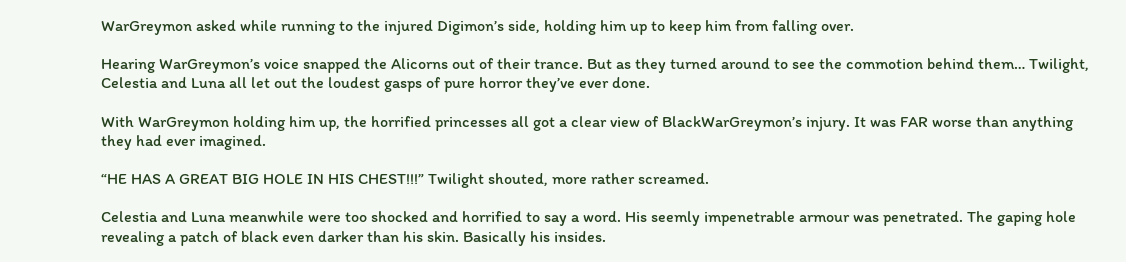WarGreymon asked while running to the injured Digimon’s side, holding him up to keep him from falling over.

Hearing WarGreymon’s voice snapped the Alicorns out of their trance. But as they turned around to see the commotion behind them… Twilight, Celestia and Luna all let out the loudest gasps of pure horror they’ve ever done.

With WarGreymon holding him up, the horrified princesses all got a clear view of BlackWarGreymon’s injury. It was FAR worse than anything they had ever imagined.

“HE HAS A GREAT BIG HOLE IN HIS CHEST!!!” Twilight shouted, more rather screamed.

Celestia and Luna meanwhile were too shocked and horrified to say a word. His seemly impenetrable armour was penetrated. The gaping hole revealing a patch of black even darker than his skin. Basically his insides.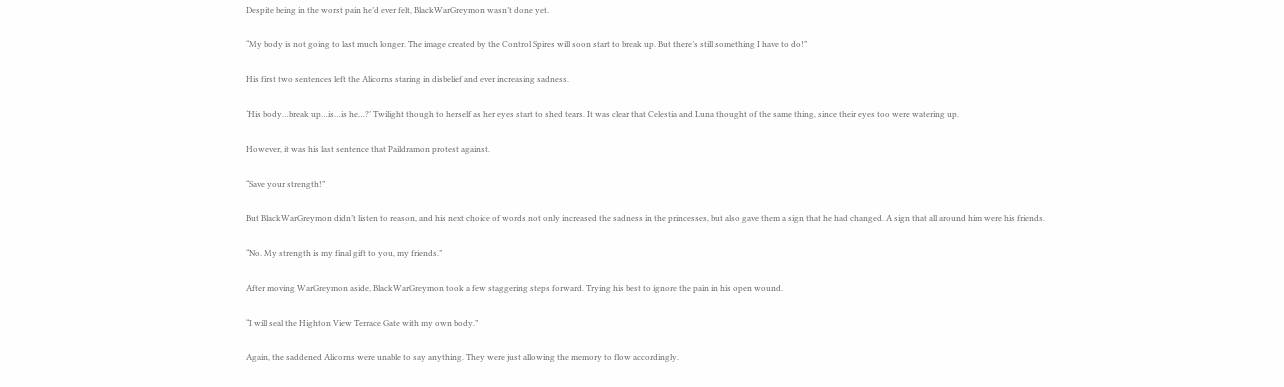Despite being in the worst pain he’d ever felt, BlackWarGreymon wasn’t done yet.

“My body is not going to last much longer. The image created by the Control Spires will soon start to break up. But there’s still something I have to do!”

His first two sentences left the Alicorns staring in disbelief and ever increasing sadness.

‘His body…break up…is…is he…?’ Twilight though to herself as her eyes start to shed tears. It was clear that Celestia and Luna thought of the same thing, since their eyes too were watering up.

However, it was his last sentence that Paildramon protest against.

“Save your strength!”

But BlackWarGreymon didn’t listen to reason, and his next choice of words not only increased the sadness in the princesses, but also gave them a sign that he had changed. A sign that all around him were his friends.

“No. My strength is my final gift to you, my friends.”

After moving WarGreymon aside, BlackWarGreymon took a few staggering steps forward. Trying his best to ignore the pain in his open wound.

“I will seal the Highton View Terrace Gate with my own body.”

Again, the saddened Alicorns were unable to say anything. They were just allowing the memory to flow accordingly.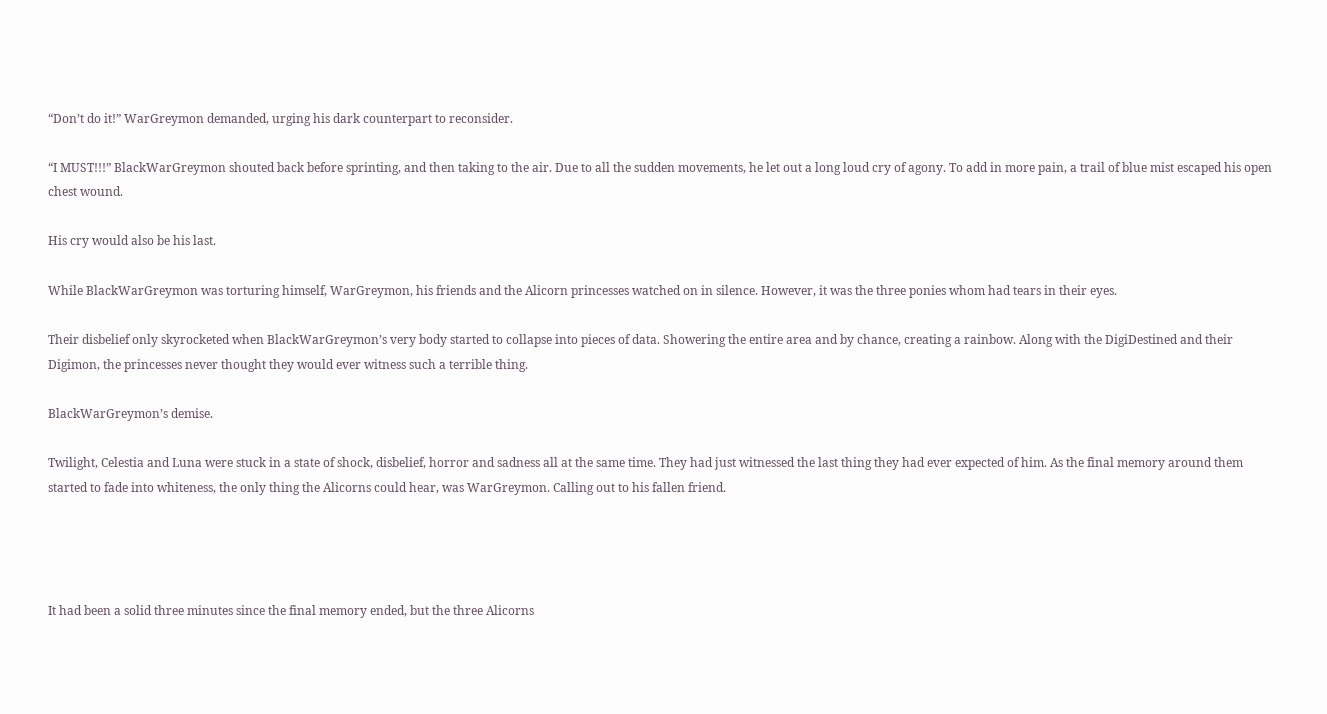“Don’t do it!” WarGreymon demanded, urging his dark counterpart to reconsider.

“I MUST!!!” BlackWarGreymon shouted back before sprinting, and then taking to the air. Due to all the sudden movements, he let out a long loud cry of agony. To add in more pain, a trail of blue mist escaped his open chest wound.

His cry would also be his last.

While BlackWarGreymon was torturing himself, WarGreymon, his friends and the Alicorn princesses watched on in silence. However, it was the three ponies whom had tears in their eyes.

Their disbelief only skyrocketed when BlackWarGreymon’s very body started to collapse into pieces of data. Showering the entire area and by chance, creating a rainbow. Along with the DigiDestined and their Digimon, the princesses never thought they would ever witness such a terrible thing.

BlackWarGreymon’s demise.

Twilight, Celestia and Luna were stuck in a state of shock, disbelief, horror and sadness all at the same time. They had just witnessed the last thing they had ever expected of him. As the final memory around them started to fade into whiteness, the only thing the Alicorns could hear, was WarGreymon. Calling out to his fallen friend.




It had been a solid three minutes since the final memory ended, but the three Alicorns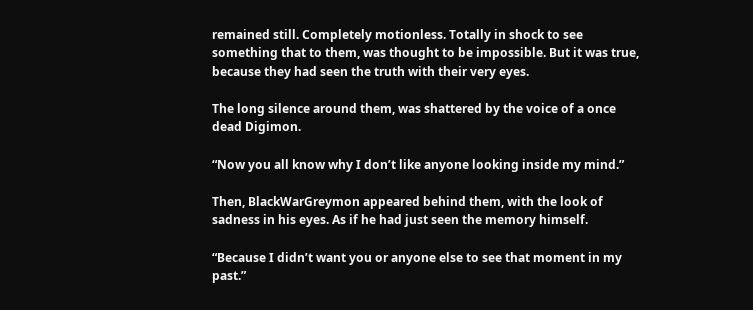remained still. Completely motionless. Totally in shock to see something that to them, was thought to be impossible. But it was true, because they had seen the truth with their very eyes.

The long silence around them, was shattered by the voice of a once dead Digimon.

“Now you all know why I don’t like anyone looking inside my mind.”

Then, BlackWarGreymon appeared behind them, with the look of sadness in his eyes. As if he had just seen the memory himself.

“Because I didn’t want you or anyone else to see that moment in my past.”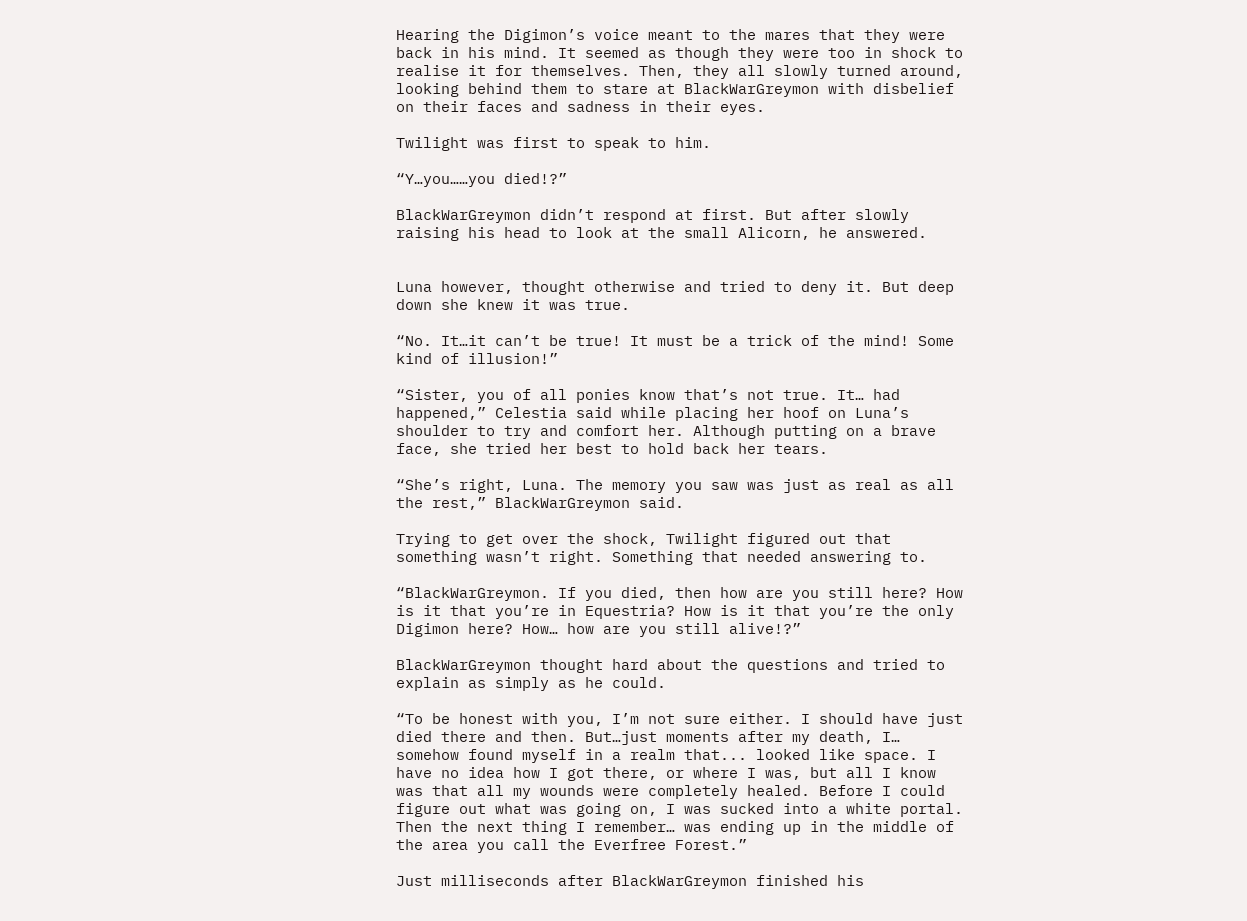Hearing the Digimon’s voice meant to the mares that they were back in his mind. It seemed as though they were too in shock to realise it for themselves. Then, they all slowly turned around, looking behind them to stare at BlackWarGreymon with disbelief on their faces and sadness in their eyes.

Twilight was first to speak to him.

“Y…you……you died!?”

BlackWarGreymon didn’t respond at first. But after slowly raising his head to look at the small Alicorn, he answered.


Luna however, thought otherwise and tried to deny it. But deep down she knew it was true.

“No. It…it can’t be true! It must be a trick of the mind! Some kind of illusion!”

“Sister, you of all ponies know that’s not true. It… had happened,” Celestia said while placing her hoof on Luna’s shoulder to try and comfort her. Although putting on a brave face, she tried her best to hold back her tears.

“She’s right, Luna. The memory you saw was just as real as all the rest,” BlackWarGreymon said.

Trying to get over the shock, Twilight figured out that something wasn’t right. Something that needed answering to.

“BlackWarGreymon. If you died, then how are you still here? How is it that you’re in Equestria? How is it that you’re the only Digimon here? How… how are you still alive!?”

BlackWarGreymon thought hard about the questions and tried to explain as simply as he could.

“To be honest with you, I’m not sure either. I should have just died there and then. But…just moments after my death, I… somehow found myself in a realm that... looked like space. I have no idea how I got there, or where I was, but all I know was that all my wounds were completely healed. Before I could figure out what was going on, I was sucked into a white portal. Then the next thing I remember… was ending up in the middle of the area you call the Everfree Forest.”

Just milliseconds after BlackWarGreymon finished his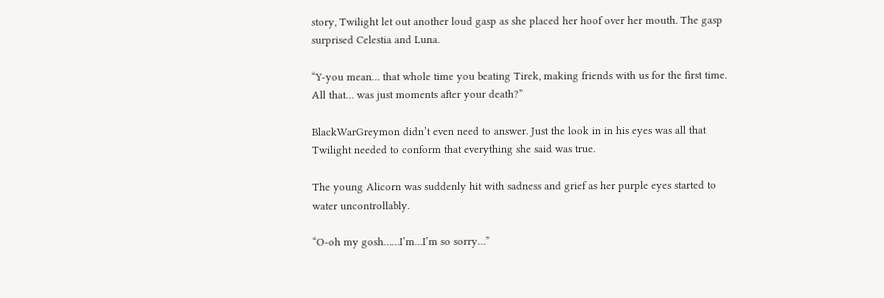story, Twilight let out another loud gasp as she placed her hoof over her mouth. The gasp surprised Celestia and Luna.

“Y-you mean… that whole time you beating Tirek, making friends with us for the first time. All that… was just moments after your death?”

BlackWarGreymon didn’t even need to answer. Just the look in in his eyes was all that Twilight needed to conform that everything she said was true.

The young Alicorn was suddenly hit with sadness and grief as her purple eyes started to water uncontrollably.

“O-oh my gosh……I’m…I’m so sorry…”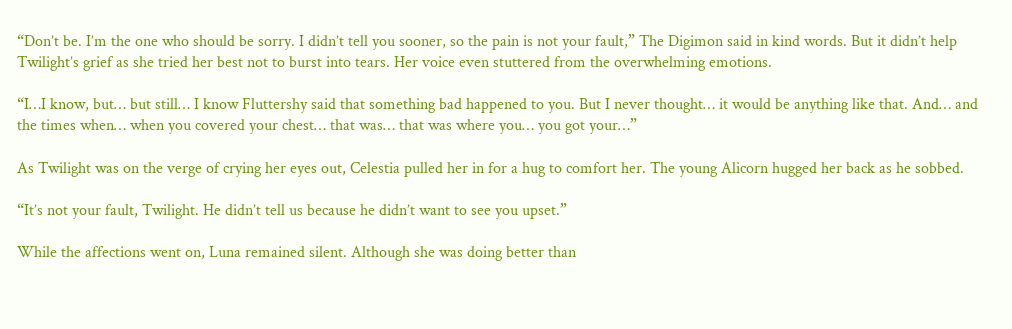“Don’t be. I’m the one who should be sorry. I didn’t tell you sooner, so the pain is not your fault,” The Digimon said in kind words. But it didn’t help Twilight’s grief as she tried her best not to burst into tears. Her voice even stuttered from the overwhelming emotions.

“I…I know, but… but still… I know Fluttershy said that something bad happened to you. But I never thought… it would be anything like that. And… and the times when… when you covered your chest… that was… that was where you… you got your…”

As Twilight was on the verge of crying her eyes out, Celestia pulled her in for a hug to comfort her. The young Alicorn hugged her back as he sobbed.

“It’s not your fault, Twilight. He didn’t tell us because he didn’t want to see you upset.”

While the affections went on, Luna remained silent. Although she was doing better than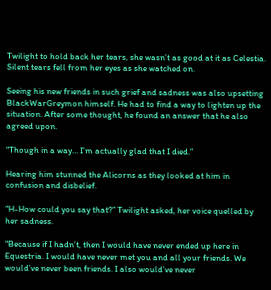Twilight to hold back her tears, she wasn’t as good at it as Celestia. Silent tears fell from her eyes as she watched on.

Seeing his new friends in such grief and sadness was also upsetting BlackWarGreymon himself. He had to find a way to lighten up the situation. After some thought, he found an answer that he also agreed upon.

“Though in a way… I’m actually glad that I died.”

Hearing him stunned the Alicorns as they looked at him in confusion and disbelief.

“H-How could you say that?” Twilight asked, her voice quelled by her sadness.

“Because if I hadn’t, then I would have never ended up here in Equestria. I would have never met you and all your friends. We would’ve never been friends. I also would’ve never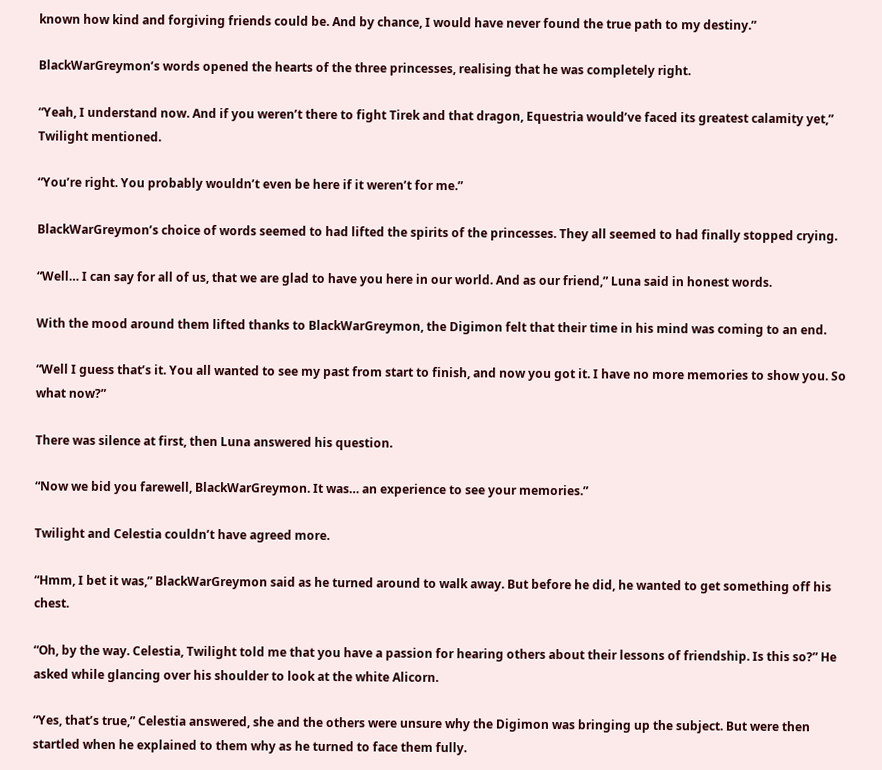known how kind and forgiving friends could be. And by chance, I would have never found the true path to my destiny.”

BlackWarGreymon’s words opened the hearts of the three princesses, realising that he was completely right.

“Yeah, I understand now. And if you weren’t there to fight Tirek and that dragon, Equestria would’ve faced its greatest calamity yet,” Twilight mentioned.

“You’re right. You probably wouldn’t even be here if it weren’t for me.”

BlackWarGreymon’s choice of words seemed to had lifted the spirits of the princesses. They all seemed to had finally stopped crying.

“Well… I can say for all of us, that we are glad to have you here in our world. And as our friend,” Luna said in honest words.

With the mood around them lifted thanks to BlackWarGreymon, the Digimon felt that their time in his mind was coming to an end.

“Well I guess that’s it. You all wanted to see my past from start to finish, and now you got it. I have no more memories to show you. So what now?”

There was silence at first, then Luna answered his question.

“Now we bid you farewell, BlackWarGreymon. It was… an experience to see your memories.”

Twilight and Celestia couldn’t have agreed more.

“Hmm, I bet it was,” BlackWarGreymon said as he turned around to walk away. But before he did, he wanted to get something off his chest.

“Oh, by the way. Celestia, Twilight told me that you have a passion for hearing others about their lessons of friendship. Is this so?” He asked while glancing over his shoulder to look at the white Alicorn.

“Yes, that’s true,” Celestia answered, she and the others were unsure why the Digimon was bringing up the subject. But were then startled when he explained to them why as he turned to face them fully.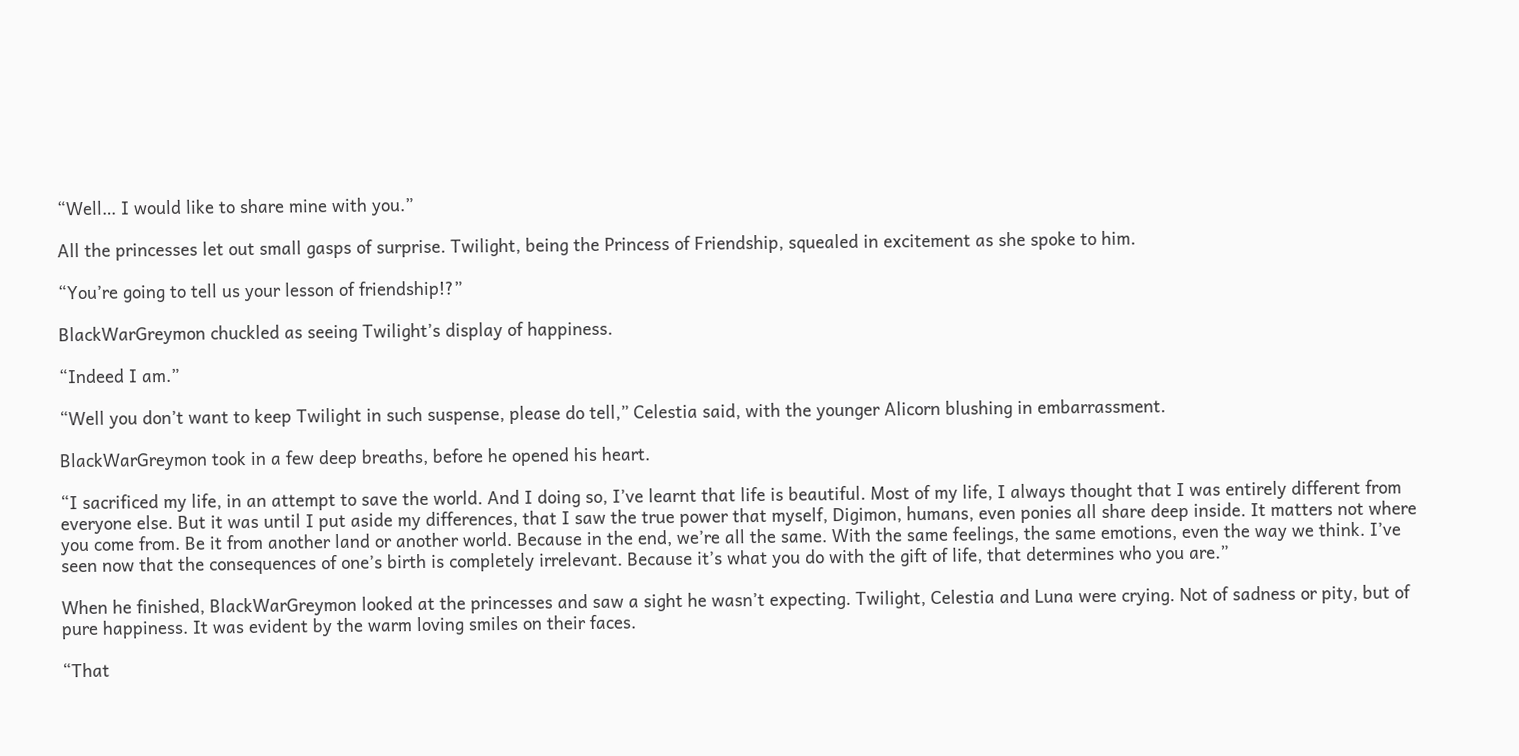“Well… I would like to share mine with you.”

All the princesses let out small gasps of surprise. Twilight, being the Princess of Friendship, squealed in excitement as she spoke to him.

“You’re going to tell us your lesson of friendship!?”

BlackWarGreymon chuckled as seeing Twilight’s display of happiness.

“Indeed I am.”

“Well you don’t want to keep Twilight in such suspense, please do tell,” Celestia said, with the younger Alicorn blushing in embarrassment.

BlackWarGreymon took in a few deep breaths, before he opened his heart.

“I sacrificed my life, in an attempt to save the world. And I doing so, I’ve learnt that life is beautiful. Most of my life, I always thought that I was entirely different from everyone else. But it was until I put aside my differences, that I saw the true power that myself, Digimon, humans, even ponies all share deep inside. It matters not where you come from. Be it from another land or another world. Because in the end, we’re all the same. With the same feelings, the same emotions, even the way we think. I’ve seen now that the consequences of one’s birth is completely irrelevant. Because it’s what you do with the gift of life, that determines who you are.”

When he finished, BlackWarGreymon looked at the princesses and saw a sight he wasn’t expecting. Twilight, Celestia and Luna were crying. Not of sadness or pity, but of pure happiness. It was evident by the warm loving smiles on their faces.

“That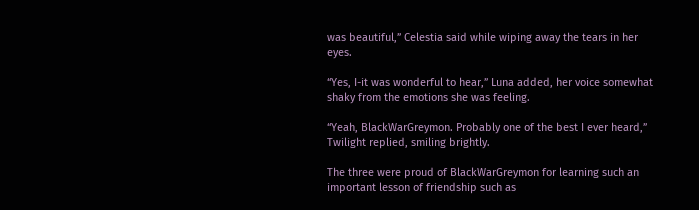was beautiful,” Celestia said while wiping away the tears in her eyes.

“Yes, I-it was wonderful to hear,” Luna added, her voice somewhat shaky from the emotions she was feeling.

“Yeah, BlackWarGreymon. Probably one of the best I ever heard,” Twilight replied, smiling brightly.

The three were proud of BlackWarGreymon for learning such an important lesson of friendship such as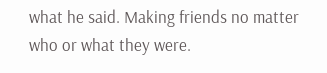what he said. Making friends no matter who or what they were.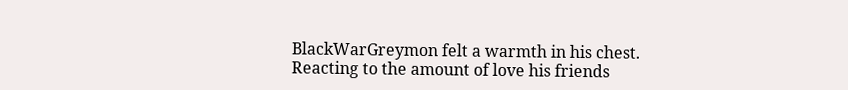BlackWarGreymon felt a warmth in his chest. Reacting to the amount of love his friends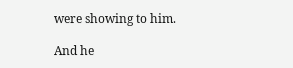were showing to him.

And he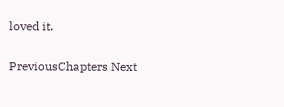loved it.

PreviousChapters Next